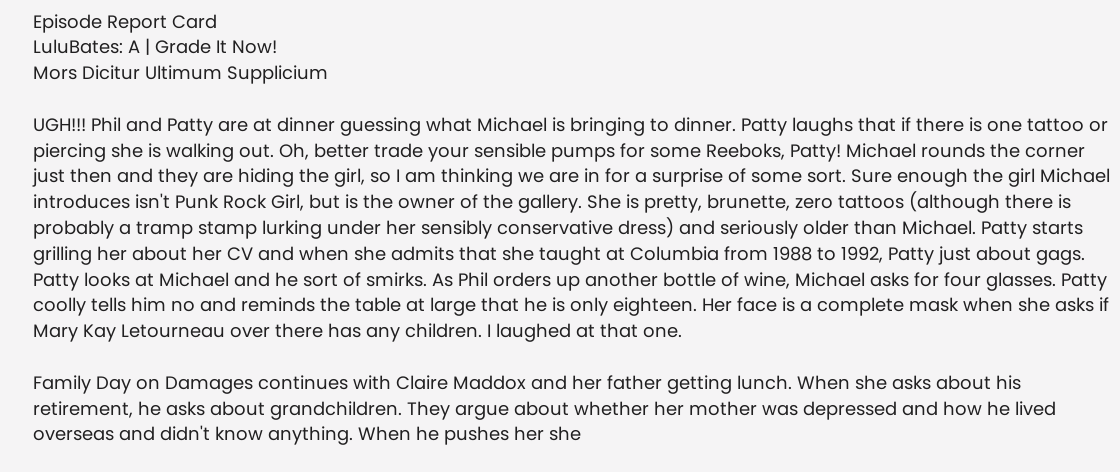Episode Report Card
LuluBates: A | Grade It Now!
Mors Dicitur Ultimum Supplicium

UGH!!! Phil and Patty are at dinner guessing what Michael is bringing to dinner. Patty laughs that if there is one tattoo or piercing she is walking out. Oh, better trade your sensible pumps for some Reeboks, Patty! Michael rounds the corner just then and they are hiding the girl, so I am thinking we are in for a surprise of some sort. Sure enough the girl Michael introduces isn't Punk Rock Girl, but is the owner of the gallery. She is pretty, brunette, zero tattoos (although there is probably a tramp stamp lurking under her sensibly conservative dress) and seriously older than Michael. Patty starts grilling her about her CV and when she admits that she taught at Columbia from 1988 to 1992, Patty just about gags. Patty looks at Michael and he sort of smirks. As Phil orders up another bottle of wine, Michael asks for four glasses. Patty coolly tells him no and reminds the table at large that he is only eighteen. Her face is a complete mask when she asks if Mary Kay Letourneau over there has any children. I laughed at that one.

Family Day on Damages continues with Claire Maddox and her father getting lunch. When she asks about his retirement, he asks about grandchildren. They argue about whether her mother was depressed and how he lived overseas and didn't know anything. When he pushes her she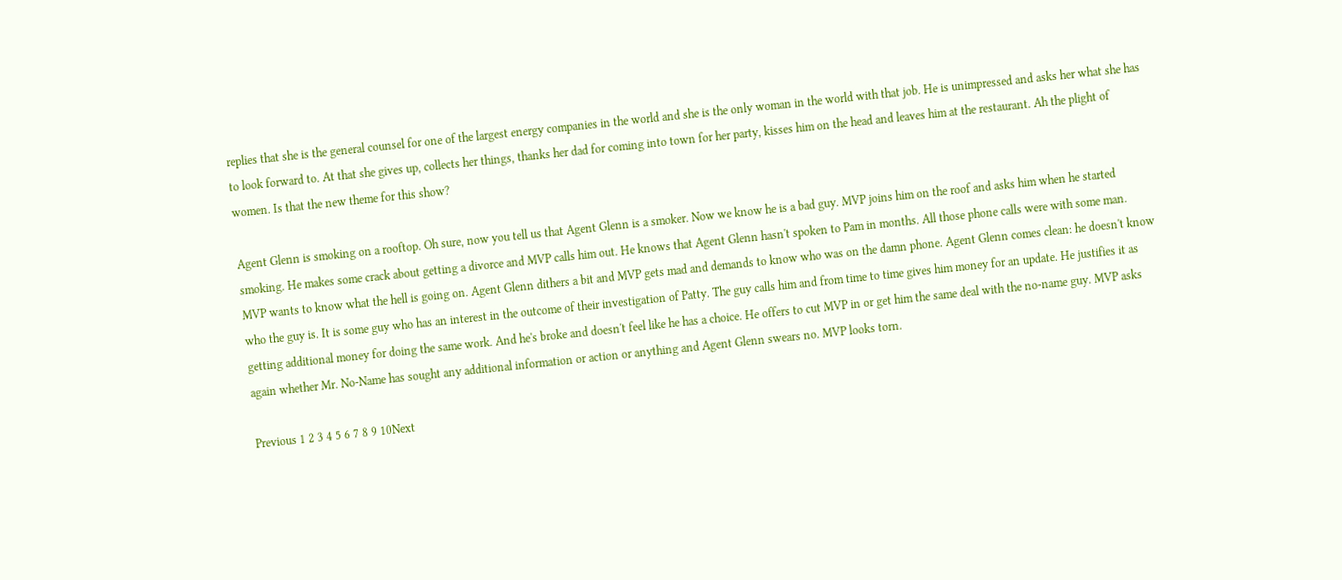replies that she is the general counsel for one of the largest energy companies in the world and she is the only woman in the world with that job. He is unimpressed and asks her what she has to look forward to. At that she gives up, collects her things, thanks her dad for coming into town for her party, kisses him on the head and leaves him at the restaurant. Ah the plight of women. Is that the new theme for this show?

Agent Glenn is smoking on a rooftop. Oh sure, now you tell us that Agent Glenn is a smoker. Now we know he is a bad guy. MVP joins him on the roof and asks him when he started smoking. He makes some crack about getting a divorce and MVP calls him out. He knows that Agent Glenn hasn't spoken to Pam in months. All those phone calls were with some man. MVP wants to know what the hell is going on. Agent Glenn dithers a bit and MVP gets mad and demands to know who was on the damn phone. Agent Glenn comes clean: he doesn't know who the guy is. It is some guy who has an interest in the outcome of their investigation of Patty. The guy calls him and from time to time gives him money for an update. He justifies it as getting additional money for doing the same work. And he's broke and doesn't feel like he has a choice. He offers to cut MVP in or get him the same deal with the no-name guy. MVP asks again whether Mr. No-Name has sought any additional information or action or anything and Agent Glenn swears no. MVP looks torn.

Previous 1 2 3 4 5 6 7 8 9 10Next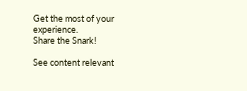Get the most of your experience.
Share the Snark!

See content relevant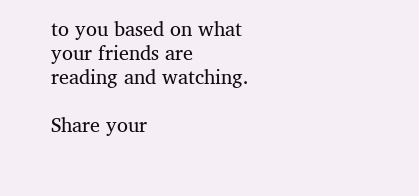to you based on what your friends are reading and watching.

Share your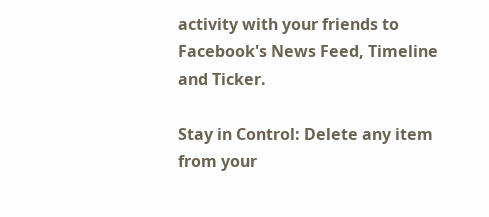activity with your friends to Facebook's News Feed, Timeline and Ticker.

Stay in Control: Delete any item from your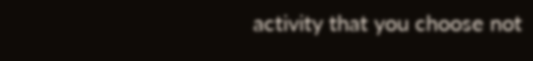activity that you choose not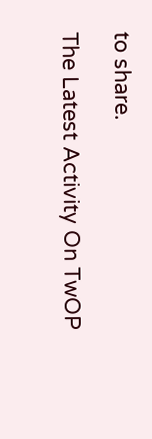to share.

The Latest Activity On TwOP